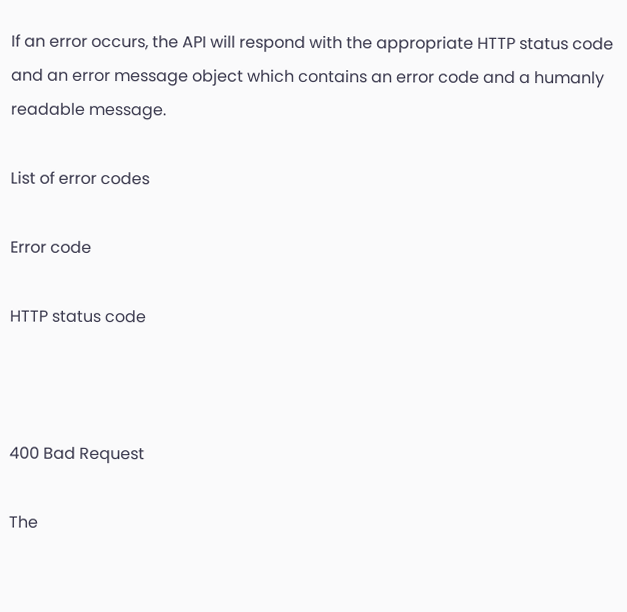If an error occurs, the API will respond with the appropriate HTTP status code and an error message object which contains an error code and a humanly readable message.

List of error codes

Error code

HTTP status code



400 Bad Request

The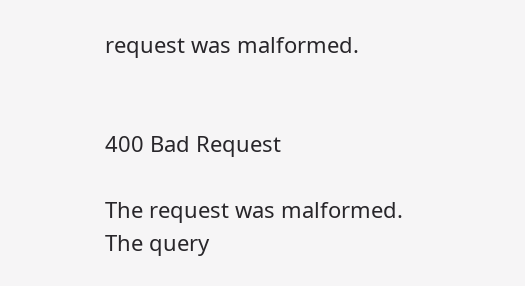request was malformed.


400 Bad Request

The request was malformed. The query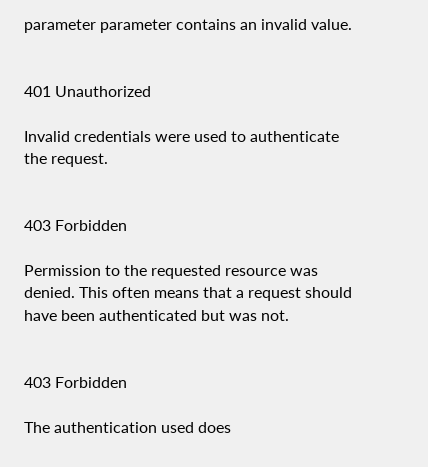parameter parameter contains an invalid value.


401 Unauthorized

Invalid credentials were used to authenticate the request.


403 Forbidden

Permission to the requested resource was denied. This often means that a request should have been authenticated but was not.


403 Forbidden

The authentication used does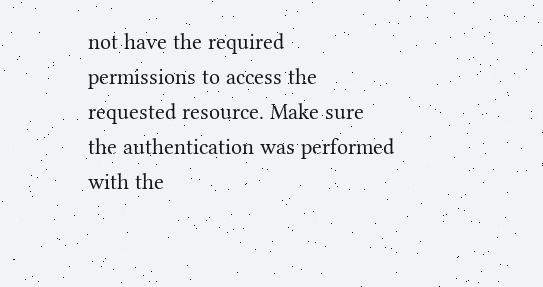not have the required permissions to access the requested resource. Make sure the authentication was performed with the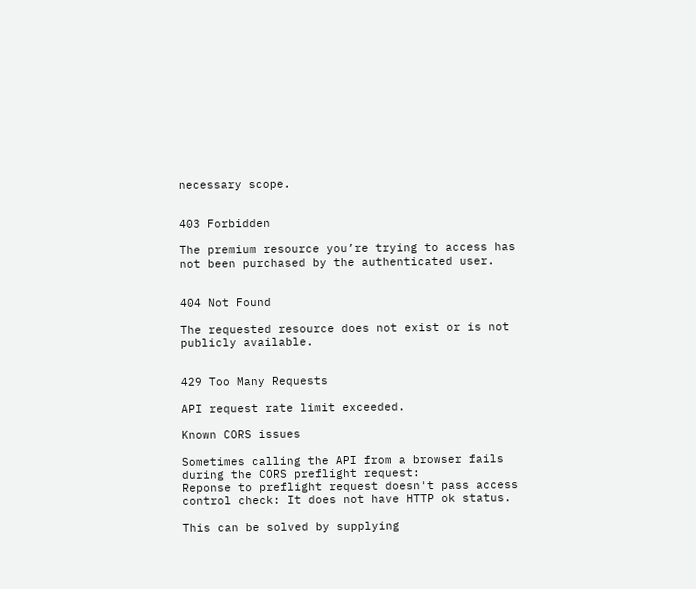necessary scope.


403 Forbidden

The premium resource you’re trying to access has not been purchased by the authenticated user.


404 Not Found

The requested resource does not exist or is not publicly available.


429 Too Many Requests

API request rate limit exceeded.

Known CORS issues

Sometimes calling the API from a browser fails during the CORS preflight request:
Reponse to preflight request doesn't pass access control check: It does not have HTTP ok status.

This can be solved by supplying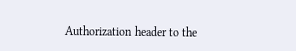Authorization header to the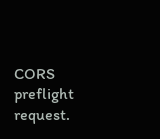CORS preflight request.